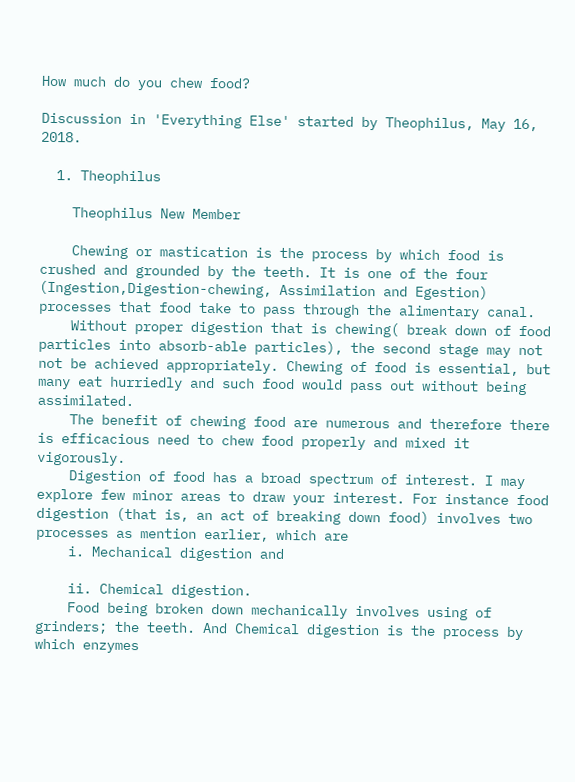How much do you chew food?

Discussion in 'Everything Else' started by Theophilus, May 16, 2018.

  1. Theophilus

    Theophilus New Member

    Chewing or mastication is the process by which food is crushed and grounded by the teeth. It is one of the four (Ingestion,Digestion-chewing, Assimilation and Egestion) processes that food take to pass through the alimentary canal.
    Without proper digestion that is chewing( break down of food particles into absorb-able particles), the second stage may not not be achieved appropriately. Chewing of food is essential, but many eat hurriedly and such food would pass out without being assimilated.
    The benefit of chewing food are numerous and therefore there is efficacious need to chew food properly and mixed it vigorously.
    Digestion of food has a broad spectrum of interest. I may explore few minor areas to draw your interest. For instance food digestion (that is, an act of breaking down food) involves two processes as mention earlier, which are
    i. Mechanical digestion and

    ii. Chemical digestion.
    Food being broken down mechanically involves using of grinders; the teeth. And Chemical digestion is the process by which enzymes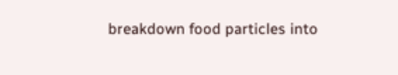breakdown food particles into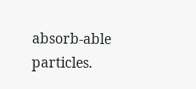absorb-able particles.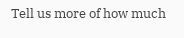Tell us more of how much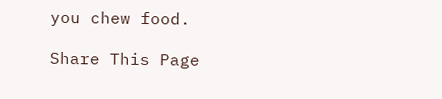you chew food.

Share This Page